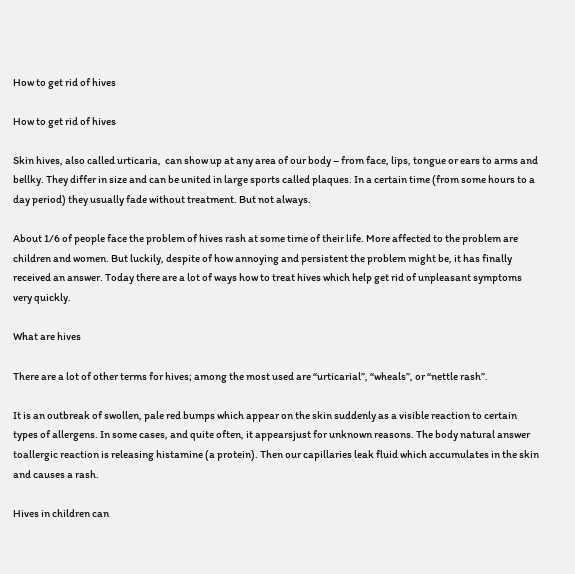How to get rid of hives

How to get rid of hives

Skin hives, also called urticaria,  can show up at any area of our body – from face, lips, tongue or ears to arms and bellky. They differ in size and can be united in large sports called plaques. In a certain time (from some hours to a day period) they usually fade without treatment. But not always.

About 1/6 of people face the problem of hives rash at some time of their life. More affected to the problem are children and women. But luckily, despite of how annoying and persistent the problem might be, it has finally received an answer. Today there are a lot of ways how to treat hives which help get rid of unpleasant symptoms very quickly.

What are hives

There are a lot of other terms for hives; among the most used are “urticarial”, “wheals”, or “nettle rash”.

It is an outbreak of swollen, pale red bumps which appear on the skin suddenly as a visible reaction to certain types of allergens. In some cases, and quite often, it appearsjust for unknown reasons. The body natural answer toallergic reaction is releasing histamine (a protein). Then our capillaries leak fluid which accumulates in the skin and causes a rash.

Hives in children can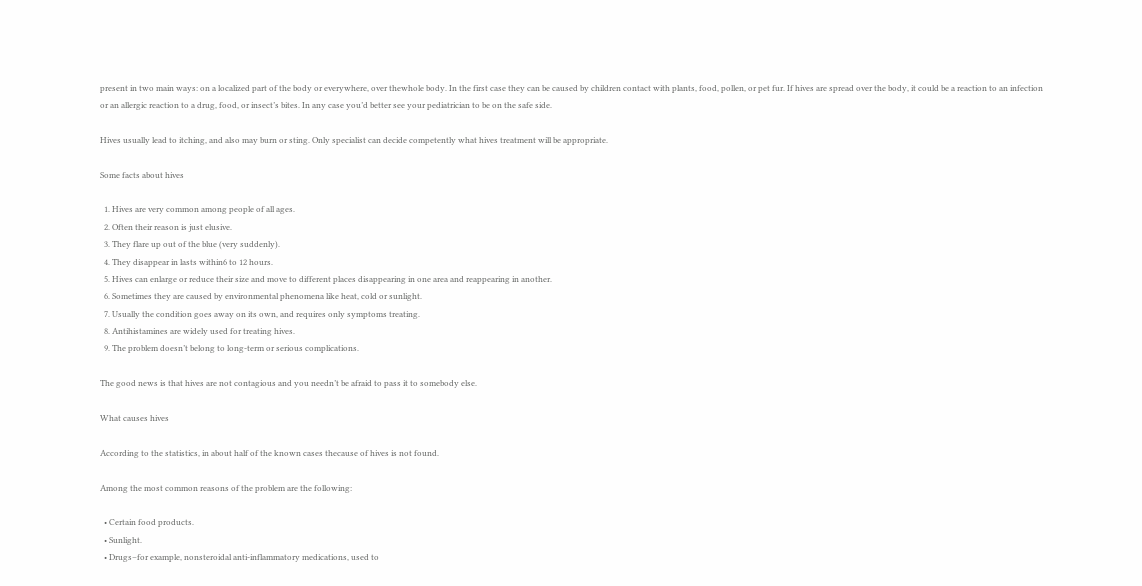present in two main ways: on a localized part of the body or everywhere, over thewhole body. In the first case they can be caused by children contact with plants, food, pollen, or pet fur. If hives are spread over the body, it could be a reaction to an infection or an allergic reaction to a drug, food, or insect’s bites. In any case you’d better see your pediatrician to be on the safe side.

Hives usually lead to itching, and also may burn or sting. Only specialist can decide competently what hives treatment will be appropriate.

Some facts about hives

  1. Hives are very common among people of all ages.
  2. Often their reason is just elusive.
  3. They flare up out of the blue (very suddenly).
  4. They disappear in lasts within6 to 12 hours.
  5. Hives can enlarge or reduce their size and move to different places disappearing in one area and reappearing in another.
  6. Sometimes they are caused by environmental phenomena like heat, cold or sunlight.
  7. Usually the condition goes away on its own, and requires only symptoms treating.
  8. Antihistamines are widely used for treating hives.
  9. The problem doesn’t belong to long-term or serious complications.

The good news is that hives are not contagious and you needn’t be afraid to pass it to somebody else.

What causes hives

According to the statistics, in about half of the known cases thecause of hives is not found.

Among the most common reasons of the problem are the following:

  • Certain food products.
  • Sunlight.
  • Drugs–for example, nonsteroidal anti-inflammatory medications, used to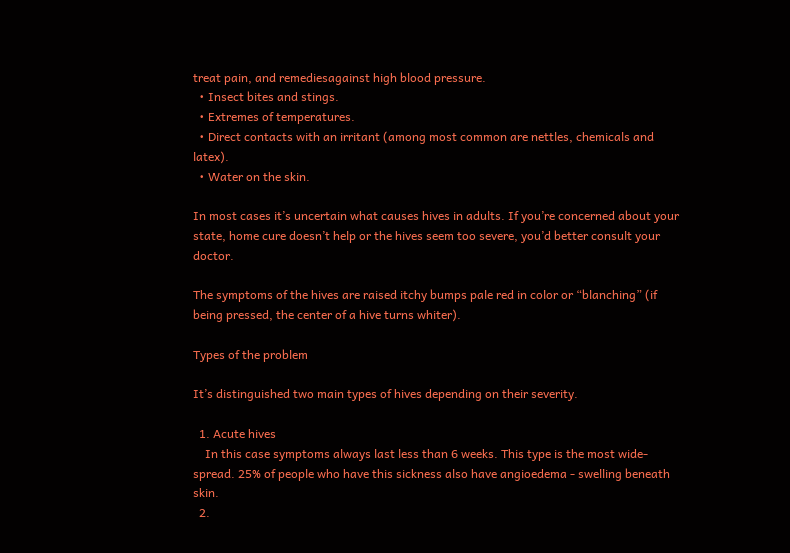treat pain, and remediesagainst high blood pressure.
  • Insect bites and stings.
  • Extremes of temperatures.
  • Direct contacts with an irritant (among most common are nettles, chemicals and latex).
  • Water on the skin.

In most cases it’s uncertain what causes hives in adults. If you’re concerned about your state, home cure doesn’t help or the hives seem too severe, you’d better consult your doctor.

The symptoms of the hives are raised itchy bumps pale red in color or “blanching” (if being pressed, the center of a hive turns whiter).

Types of the problem

It’s distinguished two main types of hives depending on their severity.

  1. Acute hives
    In this case symptoms always last less than 6 weeks. This type is the most wide-spread. 25% of people who have this sickness also have angioedema - swelling beneath skin.
  2.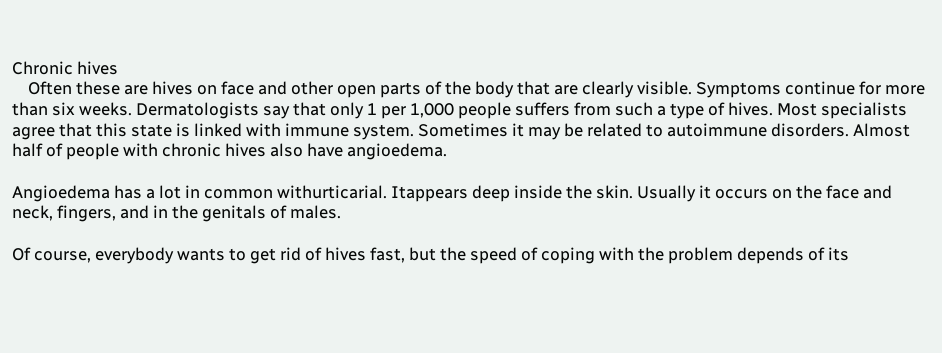Chronic hives
    Often these are hives on face and other open parts of the body that are clearly visible. Symptoms continue for more than six weeks. Dermatologists say that only 1 per 1,000 people suffers from such a type of hives. Most specialists agree that this state is linked with immune system. Sometimes it may be related to autoimmune disorders. Almost half of people with chronic hives also have angioedema.

Angioedema has a lot in common withurticarial. Itappears deep inside the skin. Usually it occurs on the face and neck, fingers, and in the genitals of males.

Of course, everybody wants to get rid of hives fast, but the speed of coping with the problem depends of its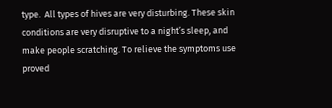type.  All types of hives are very disturbing. These skin conditions are very disruptive to a night’s sleep, and make people scratching. To relieve the symptoms use proved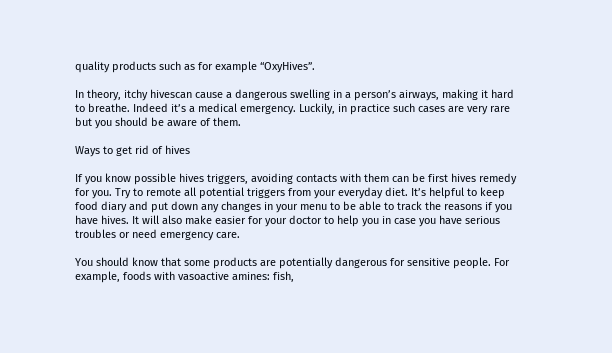quality products such as for example “OxyHives”.

In theory, itchy hivescan cause a dangerous swelling in a person’s airways, making it hard to breathe. Indeed it’s a medical emergency. Luckily, in practice such cases are very rare but you should be aware of them.

Ways to get rid of hives

If you know possible hives triggers, avoiding contacts with them can be first hives remedy for you. Try to remote all potential triggers from your everyday diet. It’s helpful to keep food diary and put down any changes in your menu to be able to track the reasons if you have hives. It will also make easier for your doctor to help you in case you have serious troubles or need emergency care.

You should know that some products are potentially dangerous for sensitive people. For example, foods with vasoactive amines: fish,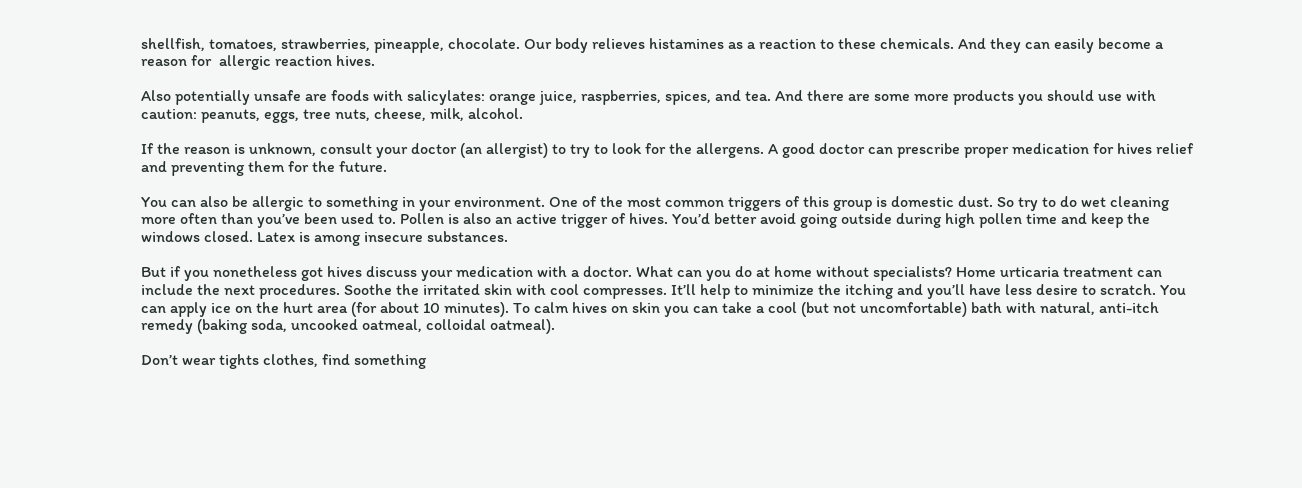shellfish, tomatoes, strawberries, pineapple, chocolate. Our body relieves histamines as a reaction to these chemicals. And they can easily become a reason for  allergic reaction hives.

Also potentially unsafe are foods with salicylates: orange juice, raspberries, spices, and tea. And there are some more products you should use with caution: peanuts, eggs, tree nuts, cheese, milk, alcohol.

If the reason is unknown, consult your doctor (an allergist) to try to look for the allergens. A good doctor can prescribe proper medication for hives relief and preventing them for the future.

You can also be allergic to something in your environment. One of the most common triggers of this group is domestic dust. So try to do wet cleaning more often than you’ve been used to. Pollen is also an active trigger of hives. You’d better avoid going outside during high pollen time and keep the windows closed. Latex is among insecure substances.

But if you nonetheless got hives discuss your medication with a doctor. What can you do at home without specialists? Home urticaria treatment can include the next procedures. Soothe the irritated skin with cool compresses. It’ll help to minimize the itching and you’ll have less desire to scratch. You can apply ice on the hurt area (for about 10 minutes). To calm hives on skin you can take a cool (but not uncomfortable) bath with natural, anti-itch remedy (baking soda, uncooked oatmeal, colloidal oatmeal).

Don’t wear tights clothes, find something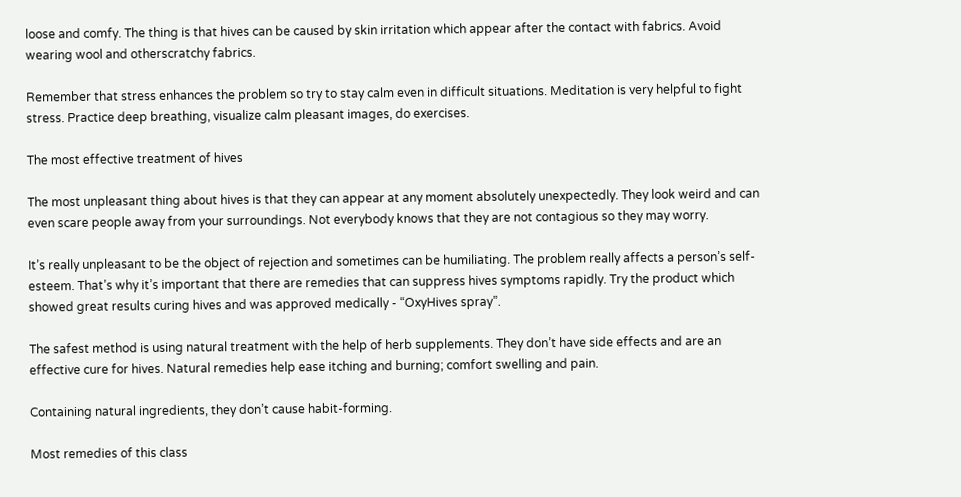loose and comfy. The thing is that hives can be caused by skin irritation which appear after the contact with fabrics. Avoid wearing wool and otherscratchy fabrics.

Remember that stress enhances the problem so try to stay calm even in difficult situations. Meditation is very helpful to fight stress. Practice deep breathing, visualize calm pleasant images, do exercises.

The most effective treatment of hives

The most unpleasant thing about hives is that they can appear at any moment absolutely unexpectedly. They look weird and can even scare people away from your surroundings. Not everybody knows that they are not contagious so they may worry.

It’s really unpleasant to be the object of rejection and sometimes can be humiliating. The problem really affects a person’s self-esteem. That’s why it’s important that there are remedies that can suppress hives symptoms rapidly. Try the product which showed great results curing hives and was approved medically - “OxyHives spray”.

The safest method is using natural treatment with the help of herb supplements. They don’t have side effects and are an effective cure for hives. Natural remedies help ease itching and burning; comfort swelling and pain.

Containing natural ingredients, they don’t cause habit-forming.

Most remedies of this class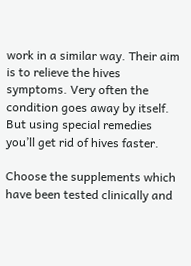work in a similar way. Their aim is to relieve the hives symptoms. Very often the condition goes away by itself. But using special remedies you’ll get rid of hives faster.

Choose the supplements which have been tested clinically and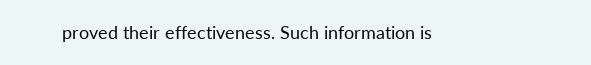proved their effectiveness. Such information is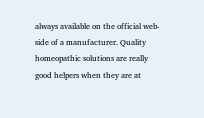always available on the official web-side of a manufacturer. Quality homeopathic solutions are really good helpers when they are at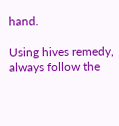hand.

Using hives remedy, always follow the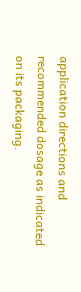application directions and recommended dosage as indicated on its packaging.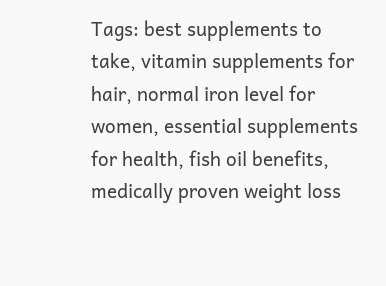Tags: best supplements to take, vitamin supplements for hair, normal iron level for women, essential supplements for health, fish oil benefits, medically proven weight loss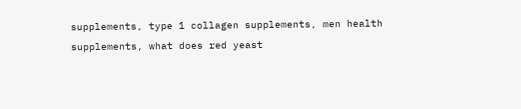supplements, type 1 collagen supplements, men health supplements, what does red yeast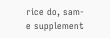rice do, sam-e supplement